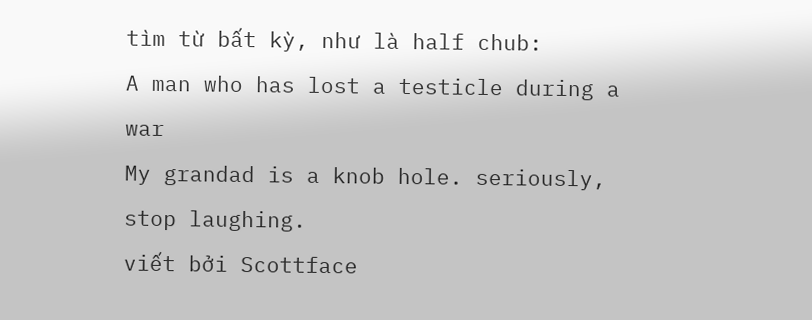tìm từ bất kỳ, như là half chub:
A man who has lost a testicle during a war
My grandad is a knob hole. seriously, stop laughing.
viết bởi Scottface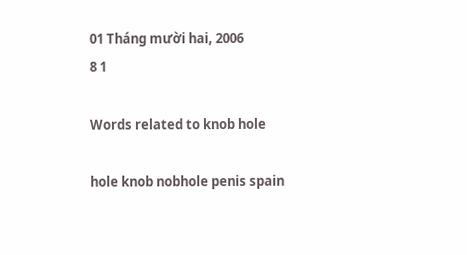01 Tháng mười hai, 2006
8 1

Words related to knob hole

hole knob nobhole penis spain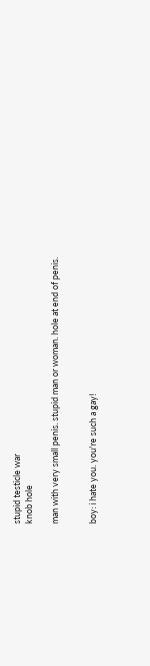stupid testicle war
knob hole

man with very small penis. stupid man or woman. hole at end of penis.


boy: i hate you. you're such a gay!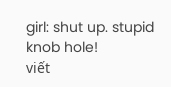girl: shut up. stupid knob hole!
viết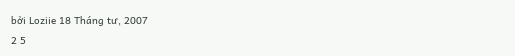bởi Loziie 18 Tháng tư, 2007
2 5